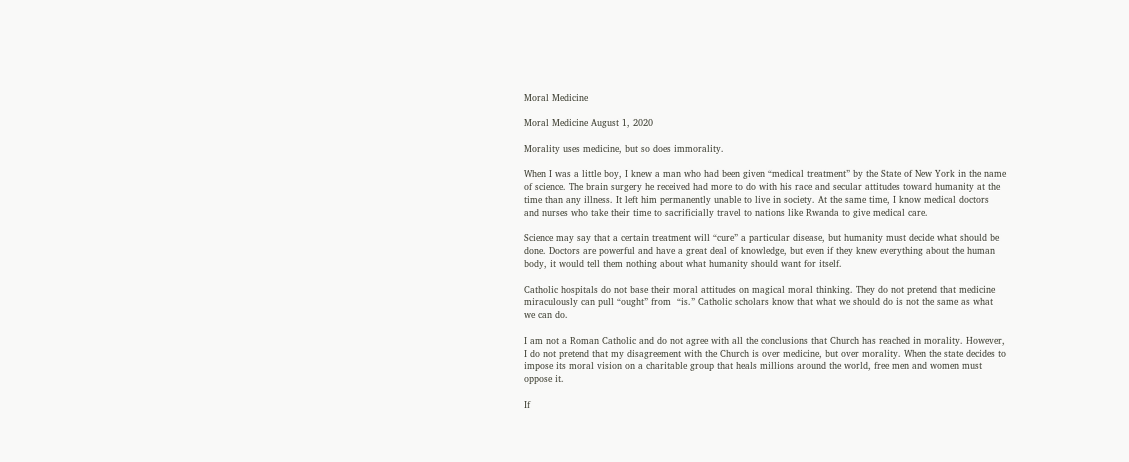Moral Medicine

Moral Medicine August 1, 2020

Morality uses medicine, but so does immorality.

When I was a little boy, I knew a man who had been given “medical treatment” by the State of New York in the name of science. The brain surgery he received had more to do with his race and secular attitudes toward humanity at the time than any illness. It left him permanently unable to live in society. At the same time, I know medical doctors and nurses who take their time to sacrificially travel to nations like Rwanda to give medical care.

Science may say that a certain treatment will “cure” a particular disease, but humanity must decide what should be done. Doctors are powerful and have a great deal of knowledge, but even if they knew everything about the human body, it would tell them nothing about what humanity should want for itself.

Catholic hospitals do not base their moral attitudes on magical moral thinking. They do not pretend that medicine miraculously can pull “ought” from  “is.” Catholic scholars know that what we should do is not the same as what we can do.

I am not a Roman Catholic and do not agree with all the conclusions that Church has reached in morality. However, I do not pretend that my disagreement with the Church is over medicine, but over morality. When the state decides to impose its moral vision on a charitable group that heals millions around the world, free men and women must oppose it.

If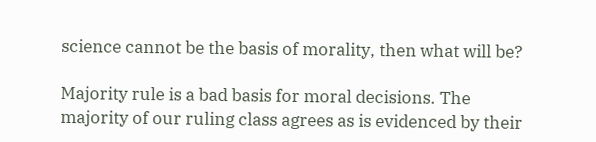science cannot be the basis of morality, then what will be?

Majority rule is a bad basis for moral decisions. The majority of our ruling class agrees as is evidenced by their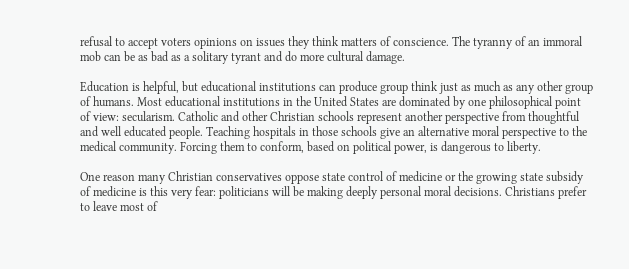refusal to accept voters opinions on issues they think matters of conscience. The tyranny of an immoral mob can be as bad as a solitary tyrant and do more cultural damage.

Education is helpful, but educational institutions can produce group think just as much as any other group of humans. Most educational institutions in the United States are dominated by one philosophical point of view: secularism. Catholic and other Christian schools represent another perspective from thoughtful and well educated people. Teaching hospitals in those schools give an alternative moral perspective to the medical community. Forcing them to conform, based on political power, is dangerous to liberty.

One reason many Christian conservatives oppose state control of medicine or the growing state subsidy of medicine is this very fear: politicians will be making deeply personal moral decisions. Christians prefer to leave most of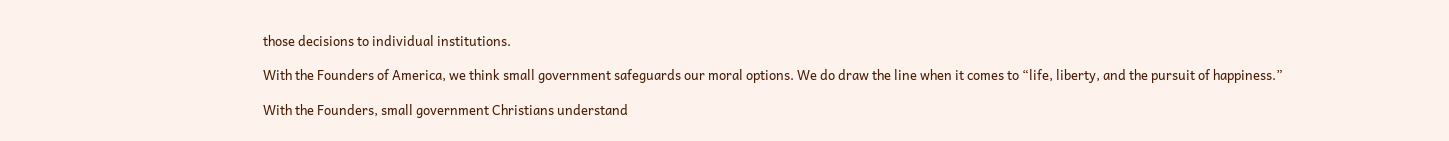those decisions to individual institutions.

With the Founders of America, we think small government safeguards our moral options. We do draw the line when it comes to “life, liberty, and the pursuit of happiness.”

With the Founders, small government Christians understand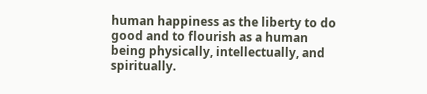human happiness as the liberty to do good and to flourish as a human being physically, intellectually, and spiritually.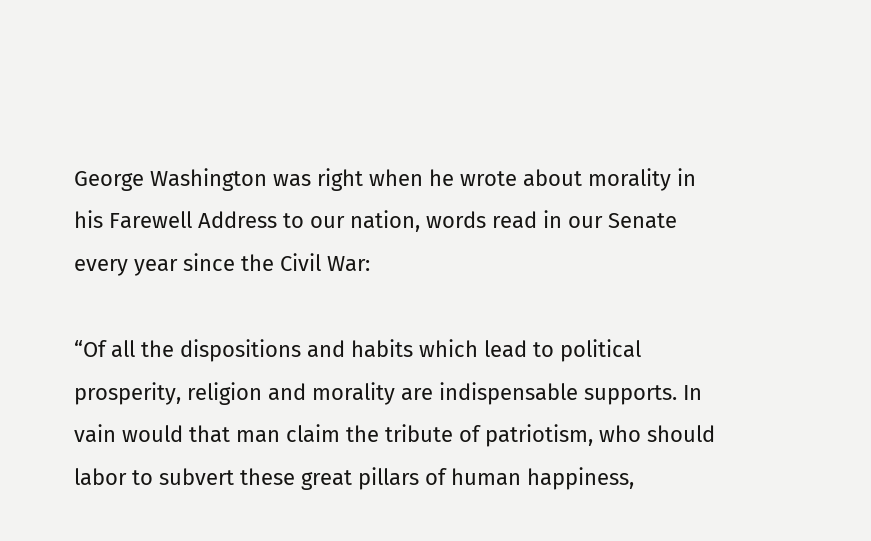George Washington was right when he wrote about morality in his Farewell Address to our nation, words read in our Senate every year since the Civil War:

“Of all the dispositions and habits which lead to political prosperity, religion and morality are indispensable supports. In vain would that man claim the tribute of patriotism, who should labor to subvert these great pillars of human happiness,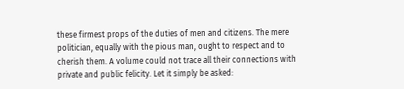these firmest props of the duties of men and citizens. The mere politician, equally with the pious man, ought to respect and to cherish them. A volume could not trace all their connections with private and public felicity. Let it simply be asked: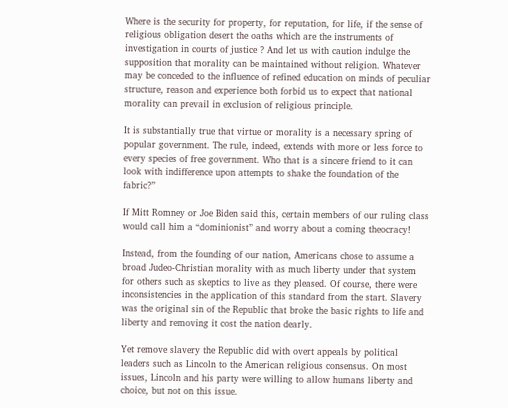Where is the security for property, for reputation, for life, if the sense of religious obligation desert the oaths which are the instruments of investigation in courts of justice ? And let us with caution indulge the supposition that morality can be maintained without religion. Whatever may be conceded to the influence of refined education on minds of peculiar structure, reason and experience both forbid us to expect that national morality can prevail in exclusion of religious principle.

It is substantially true that virtue or morality is a necessary spring of popular government. The rule, indeed, extends with more or less force to every species of free government. Who that is a sincere friend to it can look with indifference upon attempts to shake the foundation of the fabric?”

If Mitt Romney or Joe Biden said this, certain members of our ruling class would call him a “dominionist” and worry about a coming theocracy!

Instead, from the founding of our nation, Americans chose to assume a broad Judeo-Christian morality with as much liberty under that system for others such as skeptics to live as they pleased. Of course, there were inconsistencies in the application of this standard from the start. Slavery was the original sin of the Republic that broke the basic rights to life and liberty and removing it cost the nation dearly.

Yet remove slavery the Republic did with overt appeals by political leaders such as Lincoln to the American religious consensus. On most issues, Lincoln and his party were willing to allow humans liberty and choice, but not on this issue.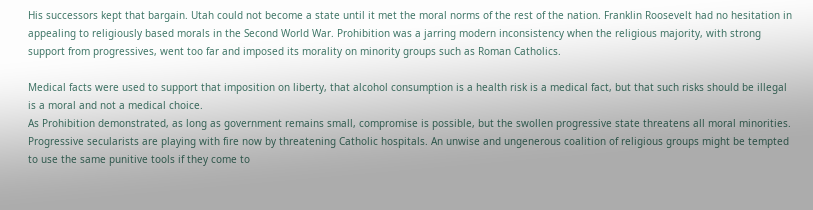His successors kept that bargain. Utah could not become a state until it met the moral norms of the rest of the nation. Franklin Roosevelt had no hesitation in appealing to religiously based morals in the Second World War. Prohibition was a jarring modern inconsistency when the religious majority, with strong support from progressives, went too far and imposed its morality on minority groups such as Roman Catholics.

Medical facts were used to support that imposition on liberty, that alcohol consumption is a health risk is a medical fact, but that such risks should be illegal is a moral and not a medical choice.
As Prohibition demonstrated, as long as government remains small, compromise is possible, but the swollen progressive state threatens all moral minorities. Progressive secularists are playing with fire now by threatening Catholic hospitals. An unwise and ungenerous coalition of religious groups might be tempted to use the same punitive tools if they come to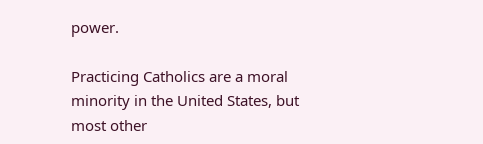power.

Practicing Catholics are a moral minority in the United States, but most other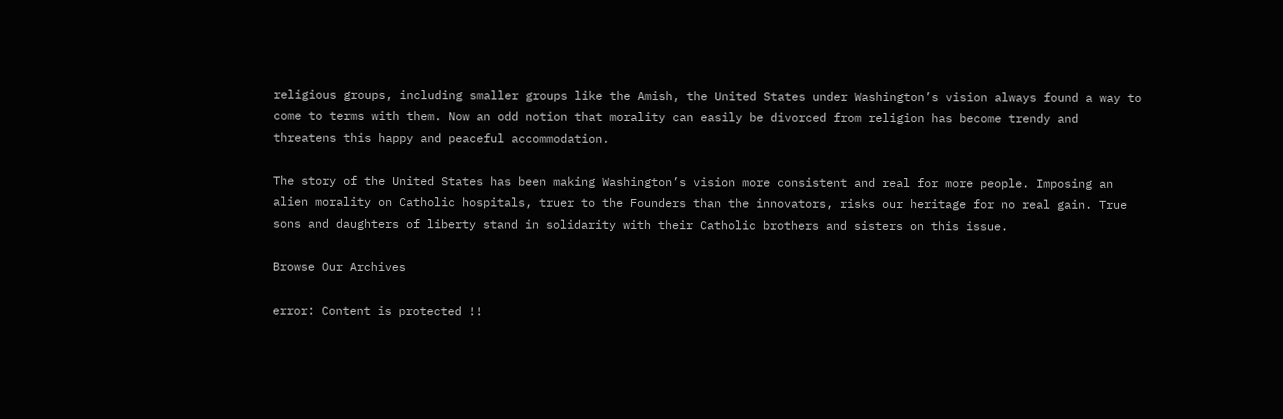religious groups, including smaller groups like the Amish, the United States under Washington’s vision always found a way to come to terms with them. Now an odd notion that morality can easily be divorced from religion has become trendy and threatens this happy and peaceful accommodation.

The story of the United States has been making Washington’s vision more consistent and real for more people. Imposing an alien morality on Catholic hospitals, truer to the Founders than the innovators, risks our heritage for no real gain. True sons and daughters of liberty stand in solidarity with their Catholic brothers and sisters on this issue.

Browse Our Archives

error: Content is protected !!